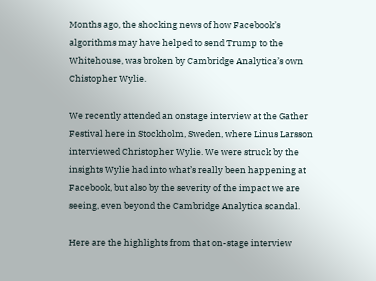Months ago, the shocking news of how Facebook’s algorithms may have helped to send Trump to the Whitehouse, was broken by Cambridge Analytica’s own Chistopher Wylie.

We recently attended an onstage interview at the Gather Festival here in Stockholm, Sweden, where Linus Larsson interviewed Christopher Wylie. We were struck by the insights Wylie had into what’s really been happening at Facebook, but also by the severity of the impact we are seeing, even beyond the Cambridge Analytica scandal.

Here are the highlights from that on-stage interview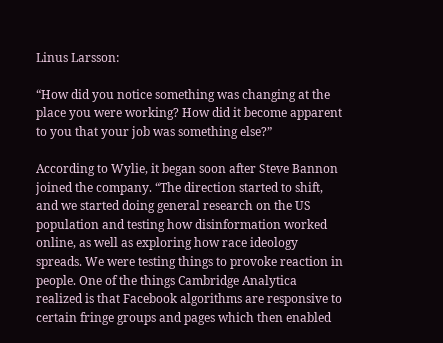Linus Larsson:

“How did you notice something was changing at the place you were working? How did it become apparent to you that your job was something else?”

According to Wylie, it began soon after Steve Bannon joined the company. “The direction started to shift, and we started doing general research on the US population and testing how disinformation worked online, as well as exploring how race ideology spreads. We were testing things to provoke reaction in people. One of the things Cambridge Analytica realized is that Facebook algorithms are responsive to certain fringe groups and pages which then enabled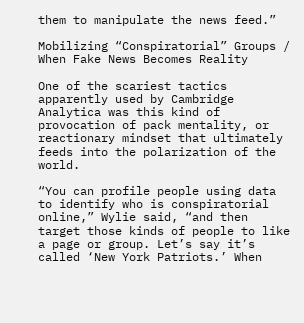them to manipulate the news feed.”

Mobilizing “Conspiratorial” Groups / When Fake News Becomes Reality

One of the scariest tactics apparently used by Cambridge Analytica was this kind of provocation of pack mentality, or reactionary mindset that ultimately feeds into the polarization of the world.

“You can profile people using data to identify who is conspiratorial online,” Wylie said, “and then target those kinds of people to like a page or group. Let’s say it’s called ‘New York Patriots.’ When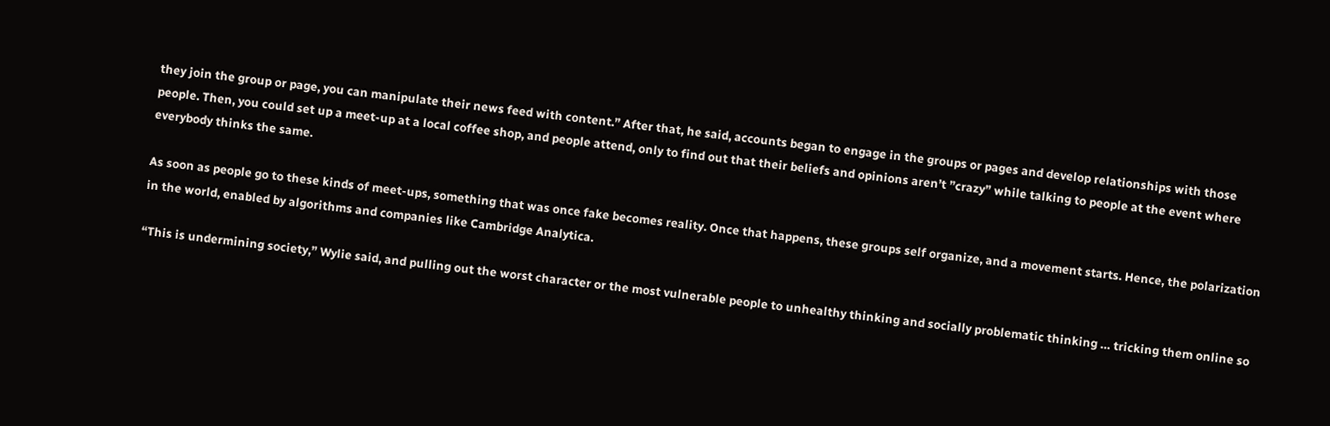they join the group or page, you can manipulate their news feed with content.” After that, he said, accounts began to engage in the groups or pages and develop relationships with those people. Then, you could set up a meet-up at a local coffee shop, and people attend, only to find out that their beliefs and opinions aren’t ”crazy” while talking to people at the event where everybody thinks the same.

As soon as people go to these kinds of meet-ups, something that was once fake becomes reality. Once that happens, these groups self organize, and a movement starts. Hence, the polarization in the world, enabled by algorithms and companies like Cambridge Analytica.

“This is undermining society,” Wylie said, and pulling out the worst character or the most vulnerable people to unhealthy thinking and socially problematic thinking … tricking them online so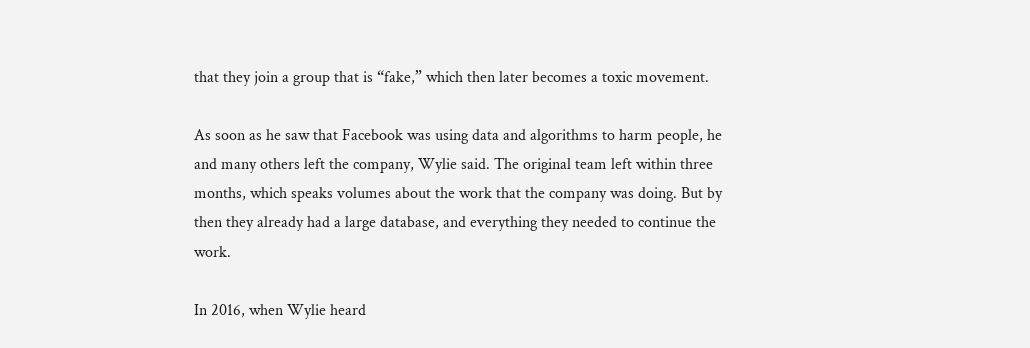that they join a group that is “fake,” which then later becomes a toxic movement.

As soon as he saw that Facebook was using data and algorithms to harm people, he and many others left the company, Wylie said. The original team left within three months, which speaks volumes about the work that the company was doing. But by then they already had a large database, and everything they needed to continue the work.

In 2016, when Wylie heard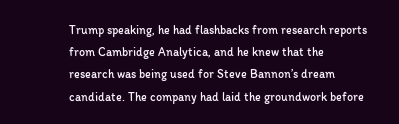Trump speaking, he had flashbacks from research reports from Cambridge Analytica, and he knew that the research was being used for Steve Bannon’s dream candidate. The company had laid the groundwork before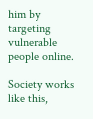him by targeting vulnerable people online.

Society works like this,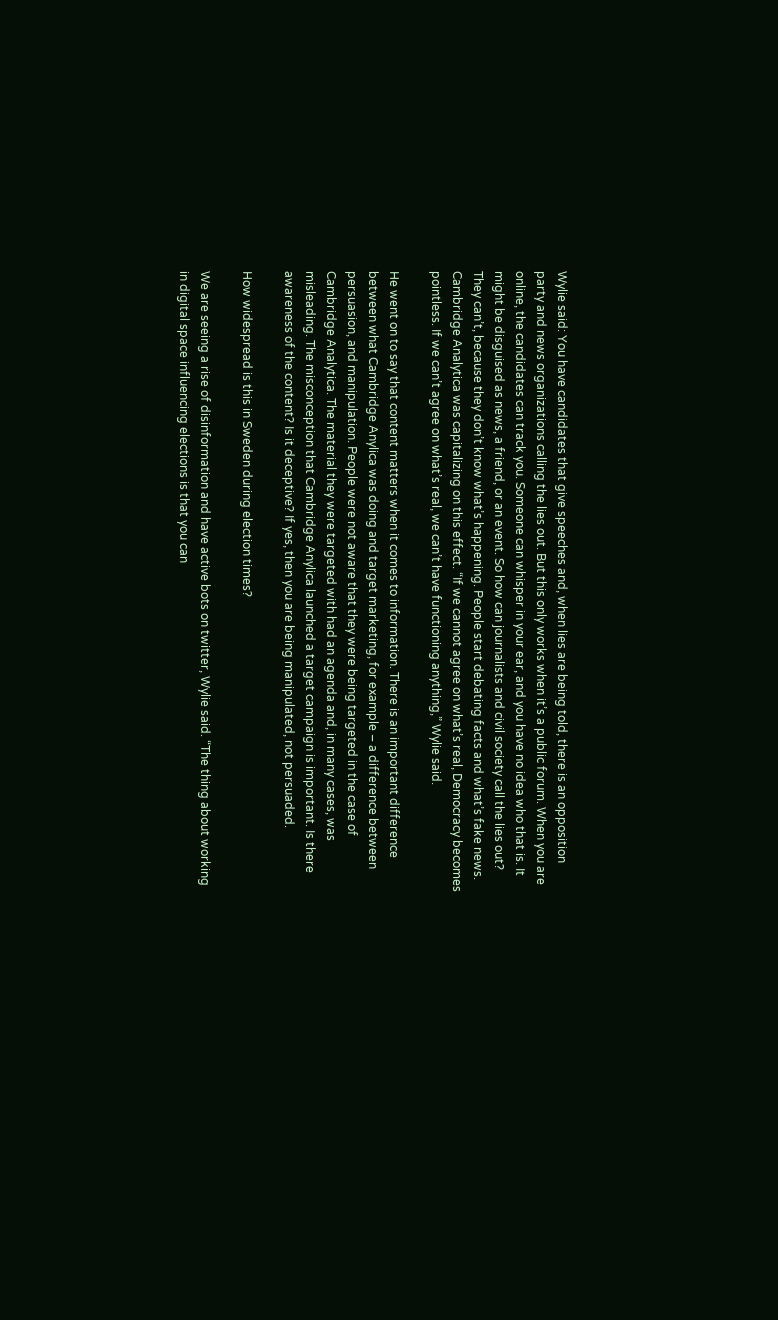Wylie said: You have candidates that give speeches and, when lies are being told, there is an opposition party and news organizations calling the lies out. But this only works when it’s a public forum. When you are online, the candidates can track you. Someone can whisper in your ear, and you have no idea who that is. It might be disguised as news, a friend, or an event. So how can journalists and civil society call the lies out? They can’t, because they don’t know what’s happening. People start debating facts and what’s fake news. Cambridge Analytica was capitalizing on this effect. “If we cannot agree on what’s real, Democracy becomes pointless. If we can’t agree on what’s real, we can’t have functioning anything,” Wylie said.

He went on to say that content matters when it comes to information. There is an important difference between what Cambridge Anylica was doing and target marketing, for example – a difference between persuasion, and manipulation. People were not aware that they were being targeted in the case of Cambridge Analytica. The material they were targeted with had an agenda and, in many cases, was misleading. The misconception that Cambridge Anylica launched a target campaign is important. Is there awareness of the content? Is it deceptive? If yes, then you are being manipulated, not persuaded.

How widespread is this in Sweden during election times?

We are seeing a rise of disinformation and have active bots on twitter, Wylie said. “The thing about working in digital space influencing elections is that you can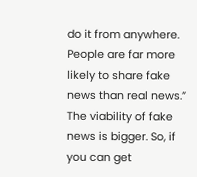do it from anywhere. People are far more likely to share fake news than real news.” The viability of fake news is bigger. So, if you can get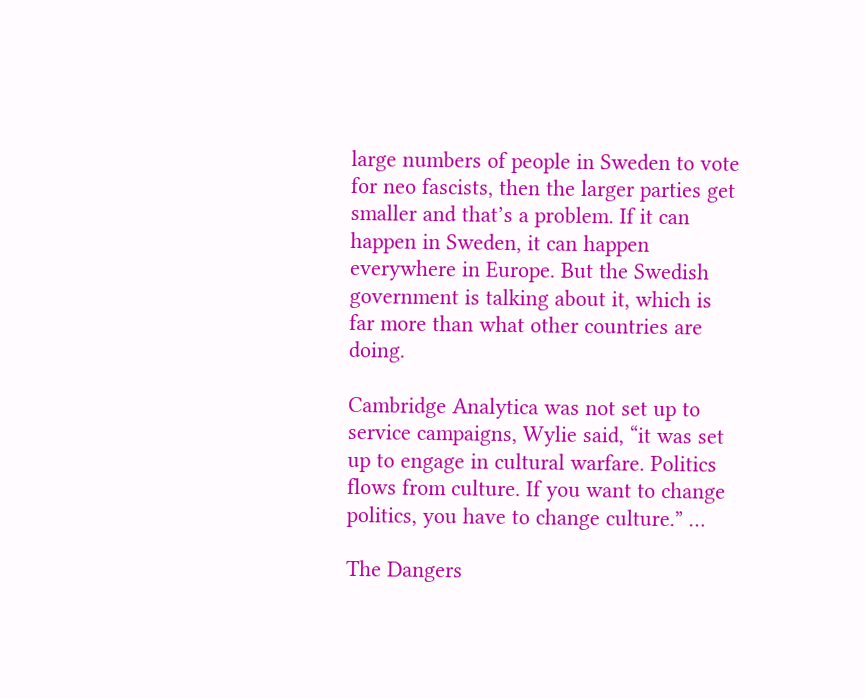large numbers of people in Sweden to vote for neo fascists, then the larger parties get smaller and that’s a problem. If it can happen in Sweden, it can happen everywhere in Europe. But the Swedish government is talking about it, which is far more than what other countries are doing.

Cambridge Analytica was not set up to service campaigns, Wylie said, “it was set up to engage in cultural warfare. Politics flows from culture. If you want to change politics, you have to change culture.” …

The Dangers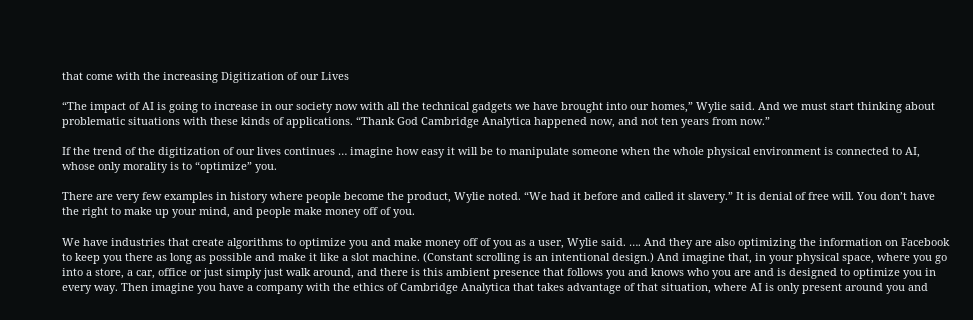that come with the increasing Digitization of our Lives

“The impact of AI is going to increase in our society now with all the technical gadgets we have brought into our homes,” Wylie said. And we must start thinking about problematic situations with these kinds of applications. “Thank God Cambridge Analytica happened now, and not ten years from now.”

If the trend of the digitization of our lives continues … imagine how easy it will be to manipulate someone when the whole physical environment is connected to AI, whose only morality is to “optimize” you.

There are very few examples in history where people become the product, Wylie noted. “We had it before and called it slavery.” It is denial of free will. You don’t have the right to make up your mind, and people make money off of you.

We have industries that create algorithms to optimize you and make money off of you as a user, Wylie said. …. And they are also optimizing the information on Facebook to keep you there as long as possible and make it like a slot machine. (Constant scrolling is an intentional design.) And imagine that, in your physical space, where you go into a store, a car, office or just simply just walk around, and there is this ambient presence that follows you and knows who you are and is designed to optimize you in every way. Then imagine you have a company with the ethics of Cambridge Analytica that takes advantage of that situation, where AI is only present around you and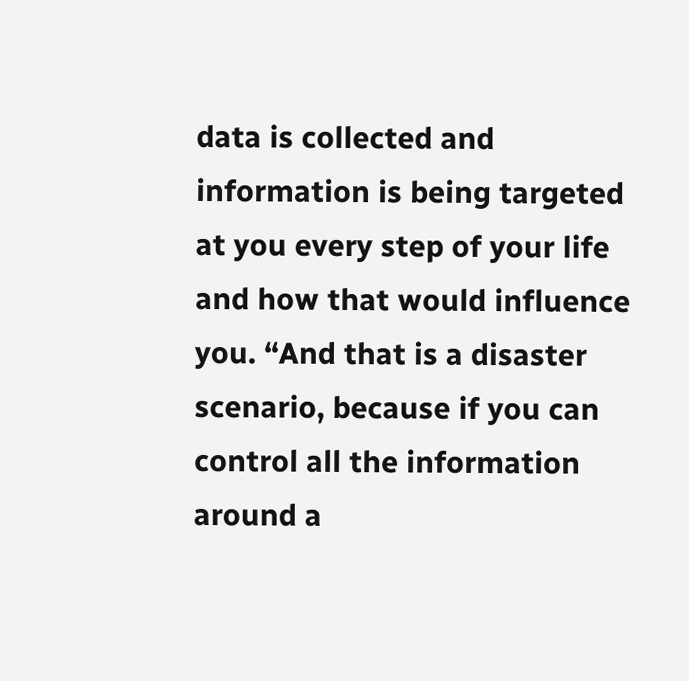data is collected and information is being targeted at you every step of your life and how that would influence you. “And that is a disaster scenario, because if you can control all the information around a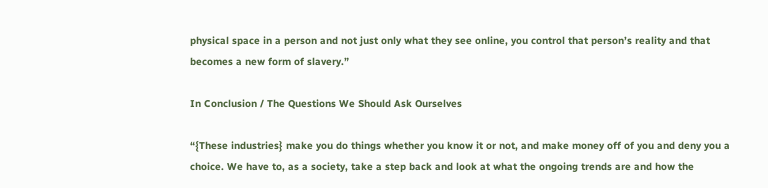physical space in a person and not just only what they see online, you control that person’s reality and that becomes a new form of slavery.”

In Conclusion / The Questions We Should Ask Ourselves

“{These industries} make you do things whether you know it or not, and make money off of you and deny you a choice. We have to, as a society, take a step back and look at what the ongoing trends are and how the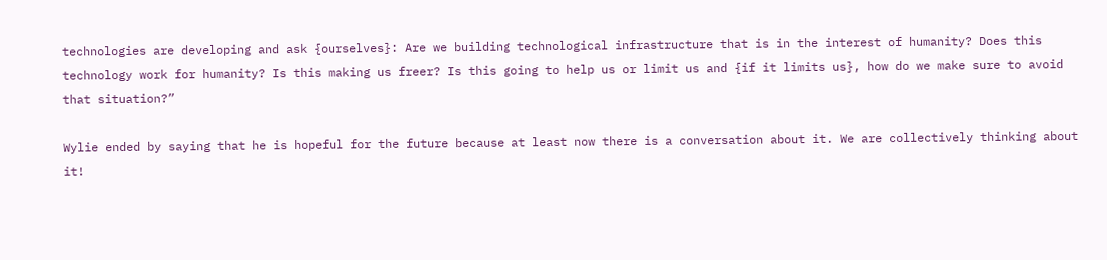technologies are developing and ask {ourselves}: Are we building technological infrastructure that is in the interest of humanity? Does this technology work for humanity? Is this making us freer? Is this going to help us or limit us and {if it limits us}, how do we make sure to avoid that situation?”

Wylie ended by saying that he is hopeful for the future because at least now there is a conversation about it. We are collectively thinking about it!